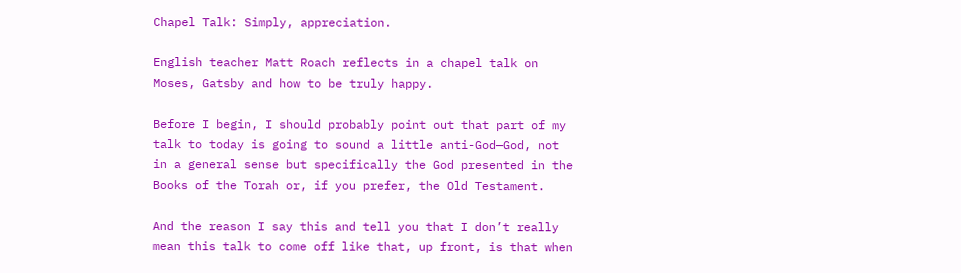Chapel Talk: Simply, appreciation.

English teacher Matt Roach reflects in a chapel talk on Moses, Gatsby and how to be truly happy.

Before I begin, I should probably point out that part of my talk to today is going to sound a little anti-God—God, not in a general sense but specifically the God presented in the Books of the Torah or, if you prefer, the Old Testament.

And the reason I say this and tell you that I don’t really mean this talk to come off like that, up front, is that when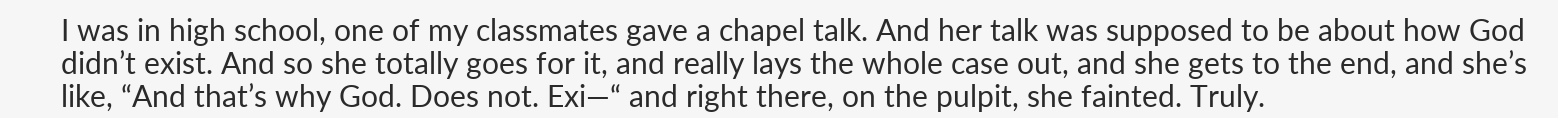I was in high school, one of my classmates gave a chapel talk. And her talk was supposed to be about how God didn’t exist. And so she totally goes for it, and really lays the whole case out, and she gets to the end, and she’s like, “And that’s why God. Does not. Exi—“ and right there, on the pulpit, she fainted. Truly.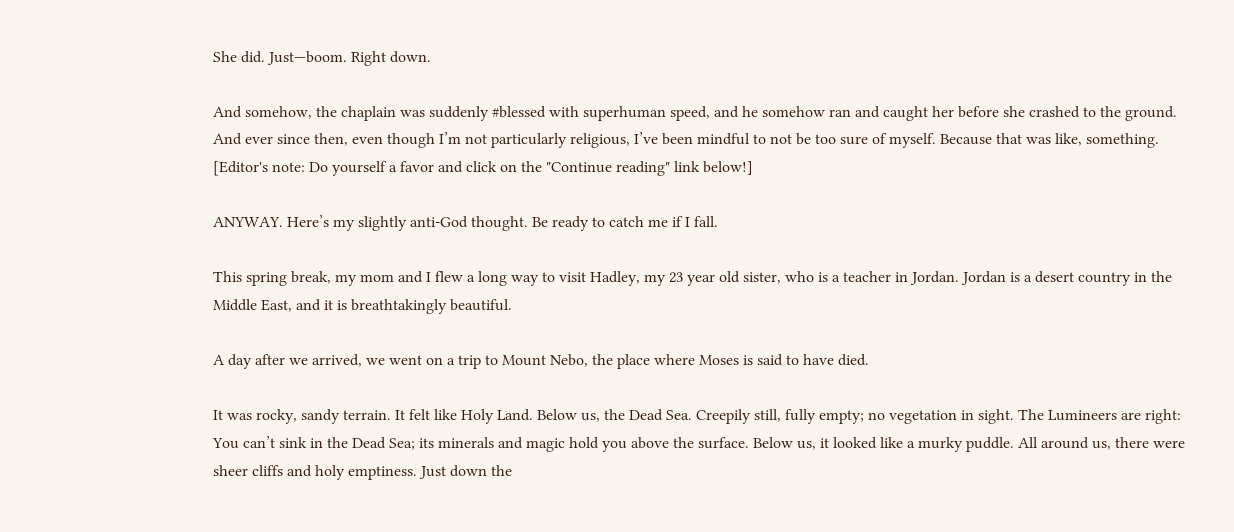She did. Just—boom. Right down.

And somehow, the chaplain was suddenly #blessed with superhuman speed, and he somehow ran and caught her before she crashed to the ground. And ever since then, even though I’m not particularly religious, I’ve been mindful to not be too sure of myself. Because that was like, something.
[Editor's note: Do yourself a favor and click on the "Continue reading" link below!]

ANYWAY. Here’s my slightly anti-God thought. Be ready to catch me if I fall.

This spring break, my mom and I flew a long way to visit Hadley, my 23 year old sister, who is a teacher in Jordan. Jordan is a desert country in the Middle East, and it is breathtakingly beautiful.

A day after we arrived, we went on a trip to Mount Nebo, the place where Moses is said to have died.

It was rocky, sandy terrain. It felt like Holy Land. Below us, the Dead Sea. Creepily still, fully empty; no vegetation in sight. The Lumineers are right: You can’t sink in the Dead Sea; its minerals and magic hold you above the surface. Below us, it looked like a murky puddle. All around us, there were sheer cliffs and holy emptiness. Just down the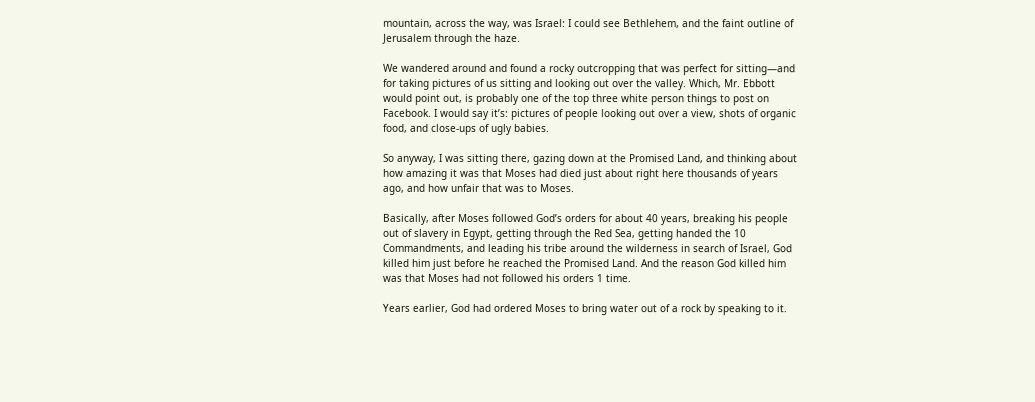mountain, across the way, was Israel: I could see Bethlehem, and the faint outline of Jerusalem through the haze.

We wandered around and found a rocky outcropping that was perfect for sitting—and for taking pictures of us sitting and looking out over the valley. Which, Mr. Ebbott would point out, is probably one of the top three white person things to post on Facebook. I would say it’s: pictures of people looking out over a view, shots of organic food, and close-ups of ugly babies.

So anyway, I was sitting there, gazing down at the Promised Land, and thinking about how amazing it was that Moses had died just about right here thousands of years ago, and how unfair that was to Moses.

Basically, after Moses followed God’s orders for about 40 years, breaking his people out of slavery in Egypt, getting through the Red Sea, getting handed the 10 Commandments, and leading his tribe around the wilderness in search of Israel, God killed him just before he reached the Promised Land. And the reason God killed him was that Moses had not followed his orders 1 time.

Years earlier, God had ordered Moses to bring water out of a rock by speaking to it.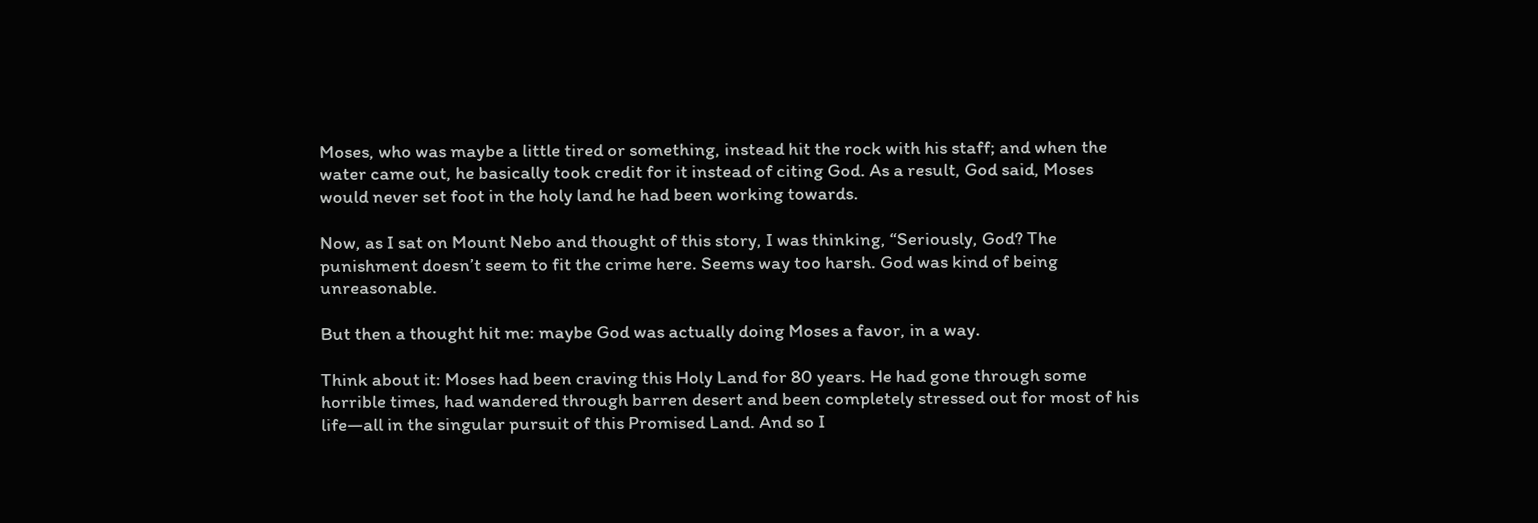Moses, who was maybe a little tired or something, instead hit the rock with his staff; and when the water came out, he basically took credit for it instead of citing God. As a result, God said, Moses would never set foot in the holy land he had been working towards.

Now, as I sat on Mount Nebo and thought of this story, I was thinking, “Seriously, God? The punishment doesn’t seem to fit the crime here. Seems way too harsh. God was kind of being unreasonable.

But then a thought hit me: maybe God was actually doing Moses a favor, in a way.

Think about it: Moses had been craving this Holy Land for 80 years. He had gone through some horrible times, had wandered through barren desert and been completely stressed out for most of his life—all in the singular pursuit of this Promised Land. And so I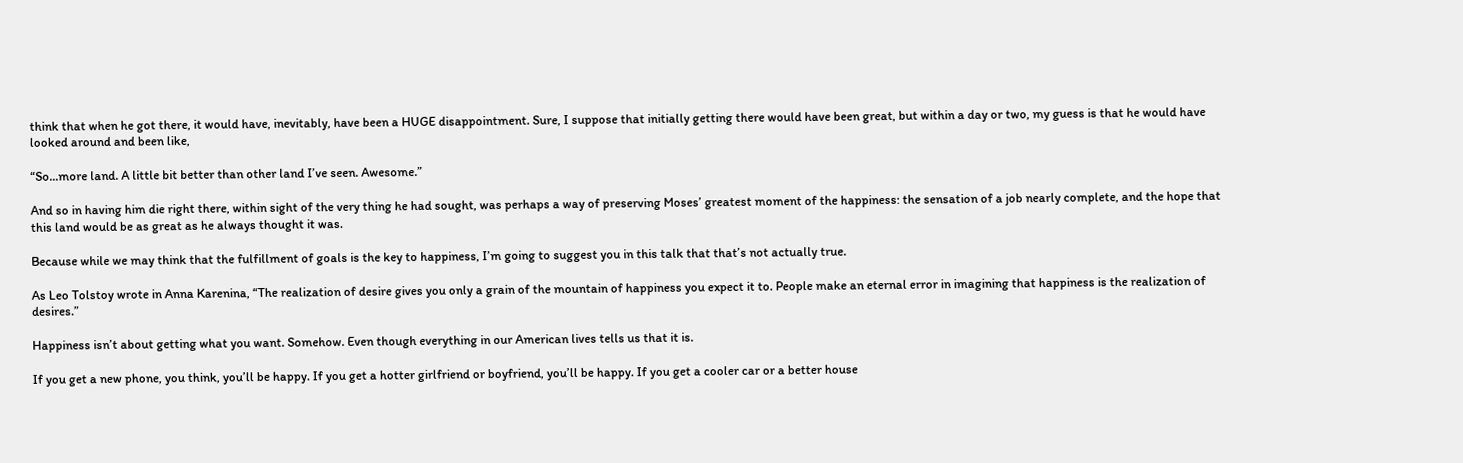think that when he got there, it would have, inevitably, have been a HUGE disappointment. Sure, I suppose that initially getting there would have been great, but within a day or two, my guess is that he would have looked around and been like,

“So...more land. A little bit better than other land I’ve seen. Awesome.”

And so in having him die right there, within sight of the very thing he had sought, was perhaps a way of preserving Moses’ greatest moment of the happiness: the sensation of a job nearly complete, and the hope that this land would be as great as he always thought it was.

Because while we may think that the fulfillment of goals is the key to happiness, I’m going to suggest you in this talk that that’s not actually true.

As Leo Tolstoy wrote in Anna Karenina, “The realization of desire gives you only a grain of the mountain of happiness you expect it to. People make an eternal error in imagining that happiness is the realization of desires.”

Happiness isn’t about getting what you want. Somehow. Even though everything in our American lives tells us that it is.

If you get a new phone, you think, you’ll be happy. If you get a hotter girlfriend or boyfriend, you’ll be happy. If you get a cooler car or a better house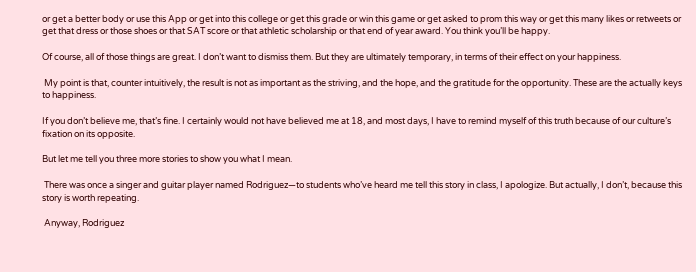or get a better body or use this App or get into this college or get this grade or win this game or get asked to prom this way or get this many likes or retweets or get that dress or those shoes or that SAT score or that athletic scholarship or that end of year award. You think you’ll be happy.

Of course, all of those things are great. I don’t want to dismiss them. But they are ultimately temporary, in terms of their effect on your happiness.

 My point is that, counter intuitively, the result is not as important as the striving, and the hope, and the gratitude for the opportunity. These are the actually keys to happiness.

If you don’t believe me, that’s fine. I certainly would not have believed me at 18, and most days, I have to remind myself of this truth because of our culture’s fixation on its opposite.

But let me tell you three more stories to show you what I mean.

 There was once a singer and guitar player named Rodriguez—to students who’ve heard me tell this story in class, I apologize. But actually, I don’t, because this story is worth repeating.

 Anyway, Rodriguez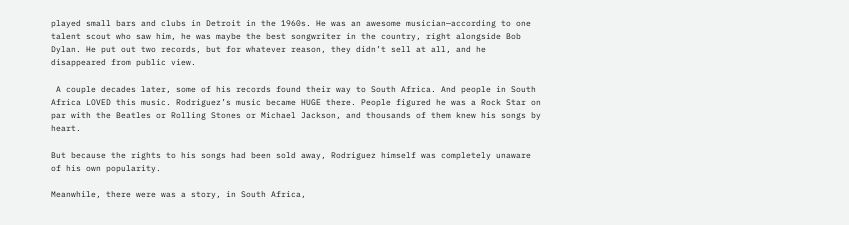played small bars and clubs in Detroit in the 1960s. He was an awesome musician—according to one talent scout who saw him, he was maybe the best songwriter in the country, right alongside Bob Dylan. He put out two records, but for whatever reason, they didn’t sell at all, and he disappeared from public view.

 A couple decades later, some of his records found their way to South Africa. And people in South Africa LOVED this music. Rodriguez’s music became HUGE there. People figured he was a Rock Star on par with the Beatles or Rolling Stones or Michael Jackson, and thousands of them knew his songs by heart.

But because the rights to his songs had been sold away, Rodriguez himself was completely unaware of his own popularity.

Meanwhile, there were was a story, in South Africa,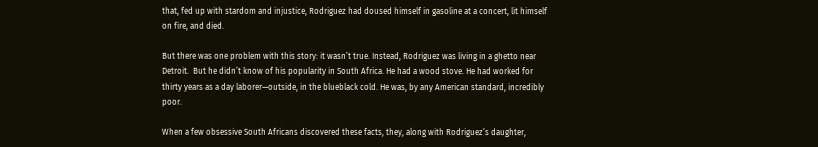that, fed up with stardom and injustice, Rodriguez had doused himself in gasoline at a concert, lit himself on fire, and died.

But there was one problem with this story: it wasn’t true. Instead, Rodriguez was living in a ghetto near Detroit.  But he didn’t know of his popularity in South Africa. He had a wood stove. He had worked for thirty years as a day laborer—outside, in the blueblack cold. He was, by any American standard, incredibly poor.

When a few obsessive South Africans discovered these facts, they, along with Rodriguez’s daughter,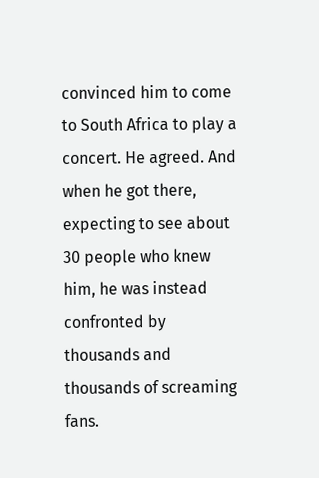convinced him to come to South Africa to play a concert. He agreed. And when he got there, expecting to see about 30 people who knew him, he was instead confronted by thousands and thousands of screaming fans.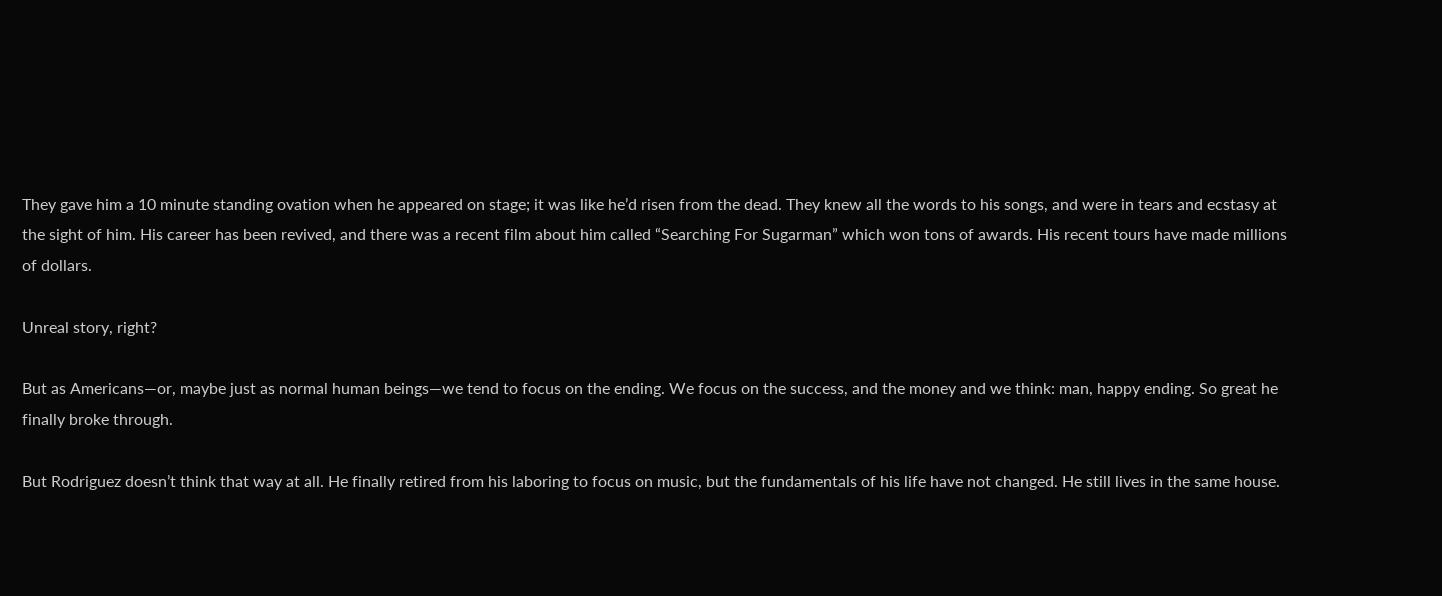They gave him a 10 minute standing ovation when he appeared on stage; it was like he’d risen from the dead. They knew all the words to his songs, and were in tears and ecstasy at the sight of him. His career has been revived, and there was a recent film about him called “Searching For Sugarman” which won tons of awards. His recent tours have made millions of dollars.

Unreal story, right?

But as Americans—or, maybe just as normal human beings—we tend to focus on the ending. We focus on the success, and the money and we think: man, happy ending. So great he finally broke through.

But Rodriguez doesn’t think that way at all. He finally retired from his laboring to focus on music, but the fundamentals of his life have not changed. He still lives in the same house.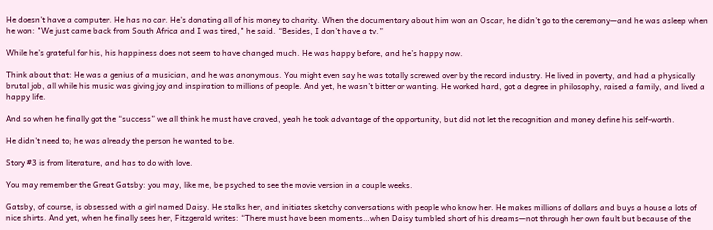He doesn’t have a computer. He has no car. He’s donating all of his money to charity. When the documentary about him won an Oscar, he didn’t go to the ceremony—and he was asleep when he won: "We just came back from South Africa and I was tired," he said. “Besides, I don’t have a tv.”

While he’s grateful for his, his happiness does not seem to have changed much. He was happy before, and he’s happy now.

Think about that: He was a genius of a musician, and he was anonymous. You might even say he was totally screwed over by the record industry. He lived in poverty, and had a physically brutal job, all while his music was giving joy and inspiration to millions of people. And yet, he wasn’t bitter or wanting. He worked hard, got a degree in philosophy, raised a family, and lived a happy life.

And so when he finally got the “success” we all think he must have craved, yeah he took advantage of the opportunity, but did not let the recognition and money define his self-worth.

He didn’t need to; he was already the person he wanted to be.

Story #3 is from literature, and has to do with love.

You may remember the Great Gatsby: you may, like me, be psyched to see the movie version in a couple weeks.

Gatsby, of course, is obsessed with a girl named Daisy. He stalks her, and initiates sketchy conversations with people who know her. He makes millions of dollars and buys a house a lots of nice shirts. And yet, when he finally sees her, Fitzgerald writes: “There must have been moments…when Daisy tumbled short of his dreams—not through her own fault but because of the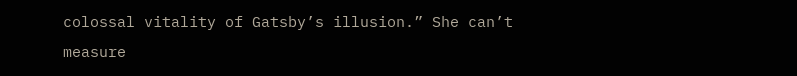colossal vitality of Gatsby’s illusion.” She can’t measure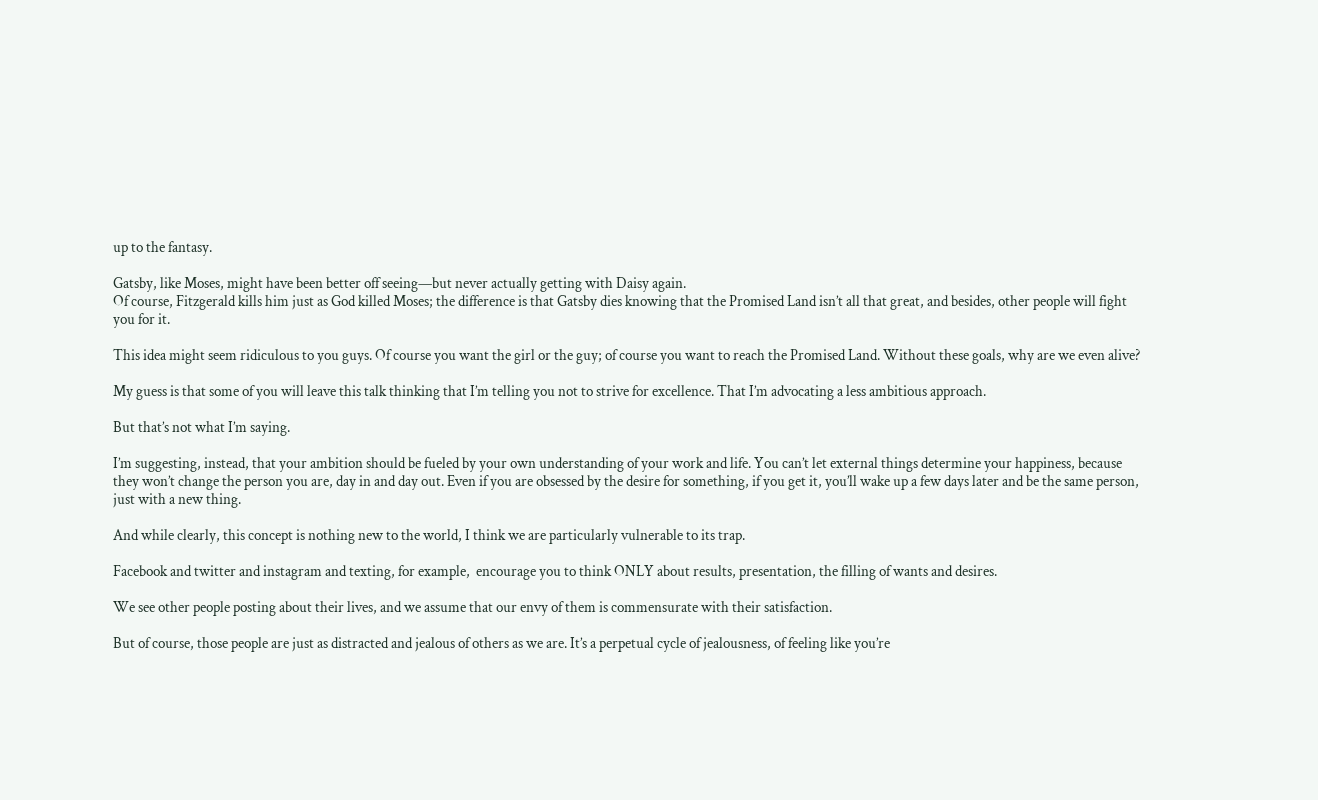up to the fantasy.

Gatsby, like Moses, might have been better off seeing—but never actually getting with Daisy again.
Of course, Fitzgerald kills him just as God killed Moses; the difference is that Gatsby dies knowing that the Promised Land isn’t all that great, and besides, other people will fight you for it.

This idea might seem ridiculous to you guys. Of course you want the girl or the guy; of course you want to reach the Promised Land. Without these goals, why are we even alive?

My guess is that some of you will leave this talk thinking that I’m telling you not to strive for excellence. That I’m advocating a less ambitious approach.

But that’s not what I’m saying.

I’m suggesting, instead, that your ambition should be fueled by your own understanding of your work and life. You can’t let external things determine your happiness, because they won’t change the person you are, day in and day out. Even if you are obsessed by the desire for something, if you get it, you’ll wake up a few days later and be the same person, just with a new thing.

And while clearly, this concept is nothing new to the world, I think we are particularly vulnerable to its trap.

Facebook and twitter and instagram and texting, for example,  encourage you to think ONLY about results, presentation, the filling of wants and desires.

We see other people posting about their lives, and we assume that our envy of them is commensurate with their satisfaction.

But of course, those people are just as distracted and jealous of others as we are. It’s a perpetual cycle of jealousness, of feeling like you’re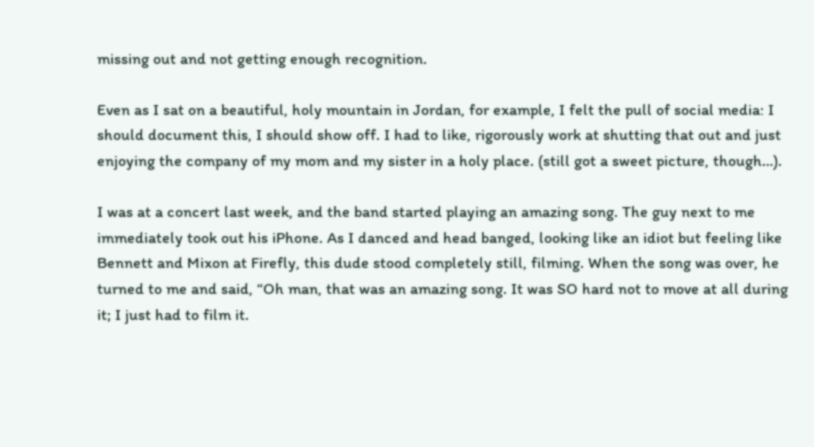missing out and not getting enough recognition.

Even as I sat on a beautiful, holy mountain in Jordan, for example, I felt the pull of social media: I should document this, I should show off. I had to like, rigorously work at shutting that out and just enjoying the company of my mom and my sister in a holy place. (still got a sweet picture, though…).

I was at a concert last week, and the band started playing an amazing song. The guy next to me immediately took out his iPhone. As I danced and head banged, looking like an idiot but feeling like Bennett and Mixon at Firefly, this dude stood completely still, filming. When the song was over, he turned to me and said, “Oh man, that was an amazing song. It was SO hard not to move at all during it; I just had to film it.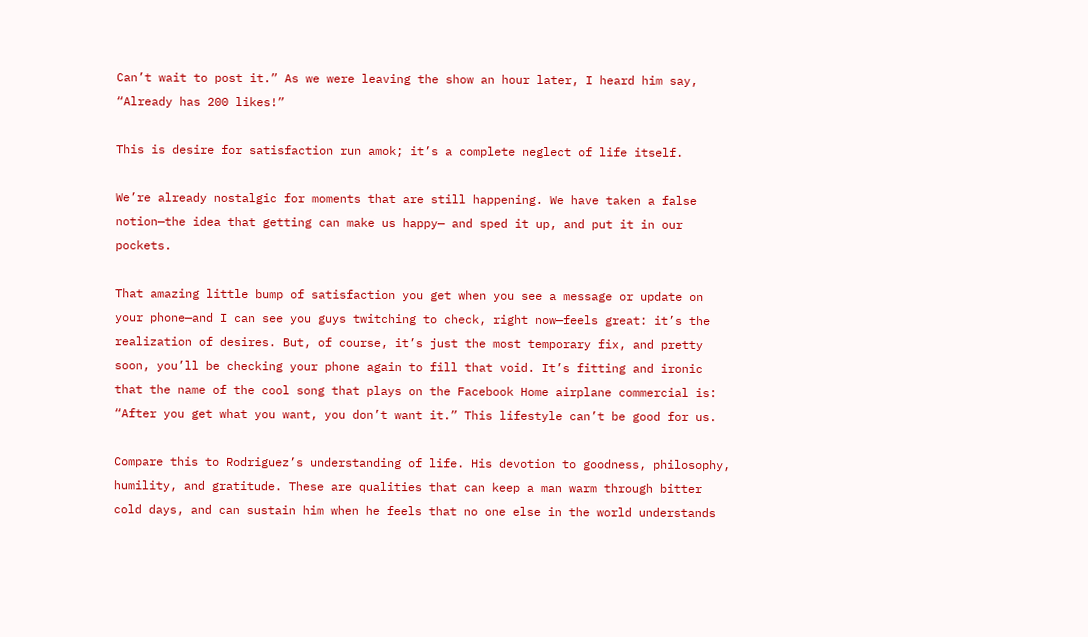Can’t wait to post it.” As we were leaving the show an hour later, I heard him say, “Already has 200 likes!”

This is desire for satisfaction run amok; it’s a complete neglect of life itself.

We’re already nostalgic for moments that are still happening. We have taken a false notion—the idea that getting can make us happy— and sped it up, and put it in our pockets.

That amazing little bump of satisfaction you get when you see a message or update on your phone—and I can see you guys twitching to check, right now—feels great: it’s the realization of desires. But, of course, it’s just the most temporary fix, and pretty soon, you’ll be checking your phone again to fill that void. It’s fitting and ironic that the name of the cool song that plays on the Facebook Home airplane commercial is: “After you get what you want, you don’t want it.” This lifestyle can’t be good for us.

Compare this to Rodriguez’s understanding of life. His devotion to goodness, philosophy, humility, and gratitude. These are qualities that can keep a man warm through bitter cold days, and can sustain him when he feels that no one else in the world understands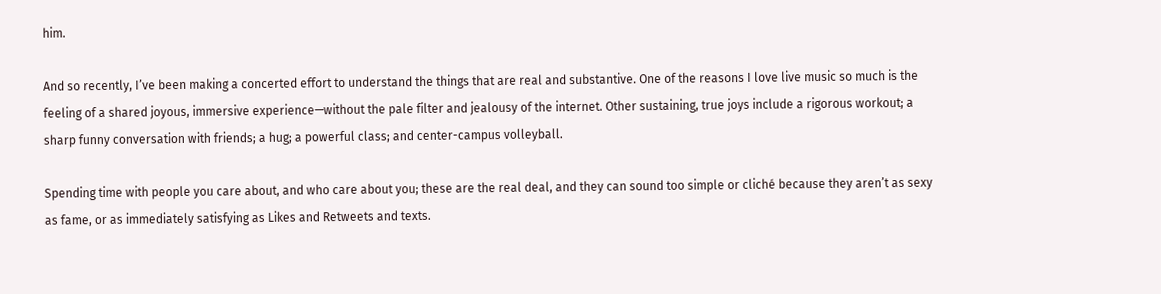him.

And so recently, I’ve been making a concerted effort to understand the things that are real and substantive. One of the reasons I love live music so much is the feeling of a shared joyous, immersive experience—without the pale filter and jealousy of the internet. Other sustaining, true joys include a rigorous workout; a sharp funny conversation with friends; a hug; a powerful class; and center-campus volleyball.

Spending time with people you care about, and who care about you; these are the real deal, and they can sound too simple or cliché because they aren’t as sexy as fame, or as immediately satisfying as Likes and Retweets and texts.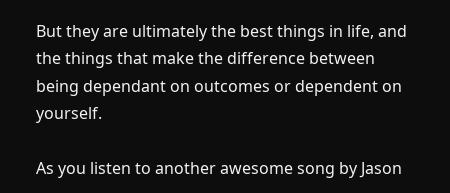But they are ultimately the best things in life, and the things that make the difference between being dependant on outcomes or dependent on yourself.

As you listen to another awesome song by Jason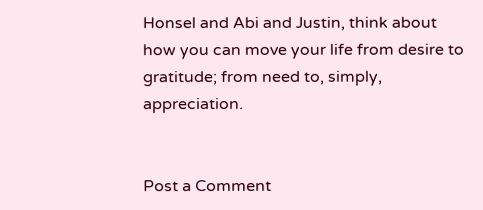Honsel and Abi and Justin, think about how you can move your life from desire to gratitude; from need to, simply, appreciation.


Post a Comment